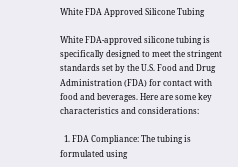White FDA Approved Silicone Tubing

White FDA-approved silicone tubing is specifically designed to meet the stringent standards set by the U.S. Food and Drug Administration (FDA) for contact with food and beverages. Here are some key characteristics and considerations:

  1. FDA Compliance: The tubing is formulated using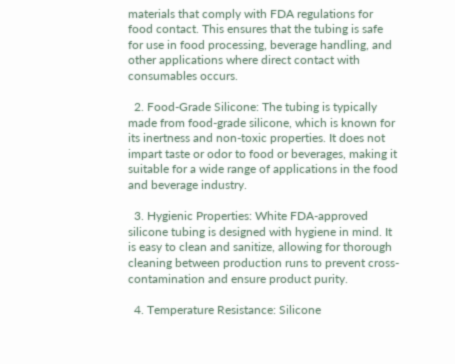materials that comply with FDA regulations for food contact. This ensures that the tubing is safe for use in food processing, beverage handling, and other applications where direct contact with consumables occurs.

  2. Food-Grade Silicone: The tubing is typically made from food-grade silicone, which is known for its inertness and non-toxic properties. It does not impart taste or odor to food or beverages, making it suitable for a wide range of applications in the food and beverage industry.

  3. Hygienic Properties: White FDA-approved silicone tubing is designed with hygiene in mind. It is easy to clean and sanitize, allowing for thorough cleaning between production runs to prevent cross-contamination and ensure product purity.

  4. Temperature Resistance: Silicone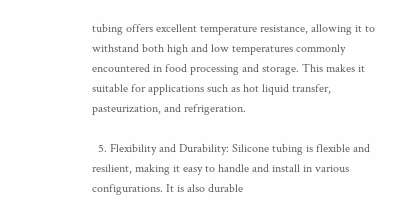tubing offers excellent temperature resistance, allowing it to withstand both high and low temperatures commonly encountered in food processing and storage. This makes it suitable for applications such as hot liquid transfer, pasteurization, and refrigeration.

  5. Flexibility and Durability: Silicone tubing is flexible and resilient, making it easy to handle and install in various configurations. It is also durable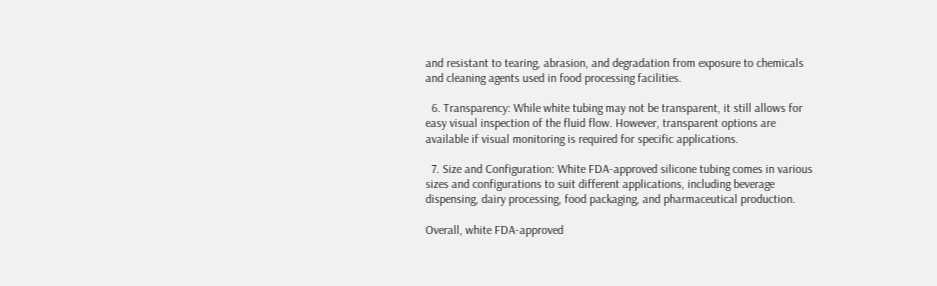and resistant to tearing, abrasion, and degradation from exposure to chemicals and cleaning agents used in food processing facilities.

  6. Transparency: While white tubing may not be transparent, it still allows for easy visual inspection of the fluid flow. However, transparent options are available if visual monitoring is required for specific applications.

  7. Size and Configuration: White FDA-approved silicone tubing comes in various sizes and configurations to suit different applications, including beverage dispensing, dairy processing, food packaging, and pharmaceutical production.

Overall, white FDA-approved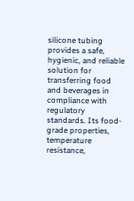silicone tubing provides a safe, hygienic, and reliable solution for transferring food and beverages in compliance with regulatory standards. Its food-grade properties, temperature resistance,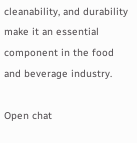cleanability, and durability make it an essential component in the food and beverage industry.

Open chat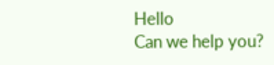Hello
Can we help you?